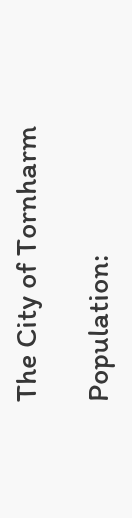The City of Tornharm

Population: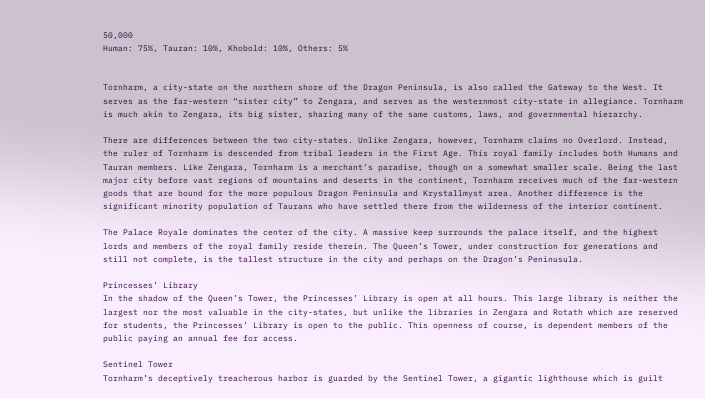50,000
Human: 75%, Tauran: 10%, Khobold: 10%, Others: 5%


Tornharm, a city-state on the northern shore of the Dragon Peninsula, is also called the Gateway to the West. It serves as the far-western “sister city” to Zengara, and serves as the westernmost city-state in allegiance. Tornharm is much akin to Zengara, its big sister, sharing many of the same customs, laws, and governmental hierarchy.

There are differences between the two city-states. Unlike Zengara, however, Tornharm claims no Overlord. Instead, the ruler of Tornharm is descended from tribal leaders in the First Age. This royal family includes both Humans and Tauran members. Like Zengara, Tornharm is a merchant’s paradise, though on a somewhat smaller scale. Being the last major city before vast regions of mountains and deserts in the continent, Tornharm receives much of the far-western goods that are bound for the more populous Dragon Peninsula and Krystallmyst area. Another difference is the significant minority population of Taurans who have settled there from the wilderness of the interior continent.

The Palace Royale dominates the center of the city. A massive keep surrounds the palace itself, and the highest lords and members of the royal family reside therein. The Queen’s Tower, under construction for generations and still not complete, is the tallest structure in the city and perhaps on the Dragon’s Peninusula.

Princesses’ Library
In the shadow of the Queen’s Tower, the Princesses’ Library is open at all hours. This large library is neither the largest nor the most valuable in the city-states, but unlike the libraries in Zengara and Rotath which are reserved for students, the Princesses’ Library is open to the public. This openness of course, is dependent members of the public paying an annual fee for access.

Sentinel Tower
Tornharm’s deceptively treacherous harbor is guarded by the Sentinel Tower, a gigantic lighthouse which is guilt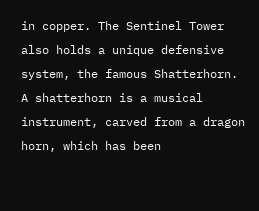in copper. The Sentinel Tower also holds a unique defensive system, the famous Shatterhorn. A shatterhorn is a musical instrument, carved from a dragon horn, which has been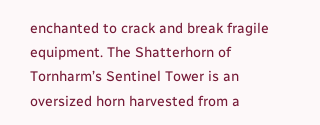enchanted to crack and break fragile equipment. The Shatterhorn of Tornharm’s Sentinel Tower is an oversized horn harvested from a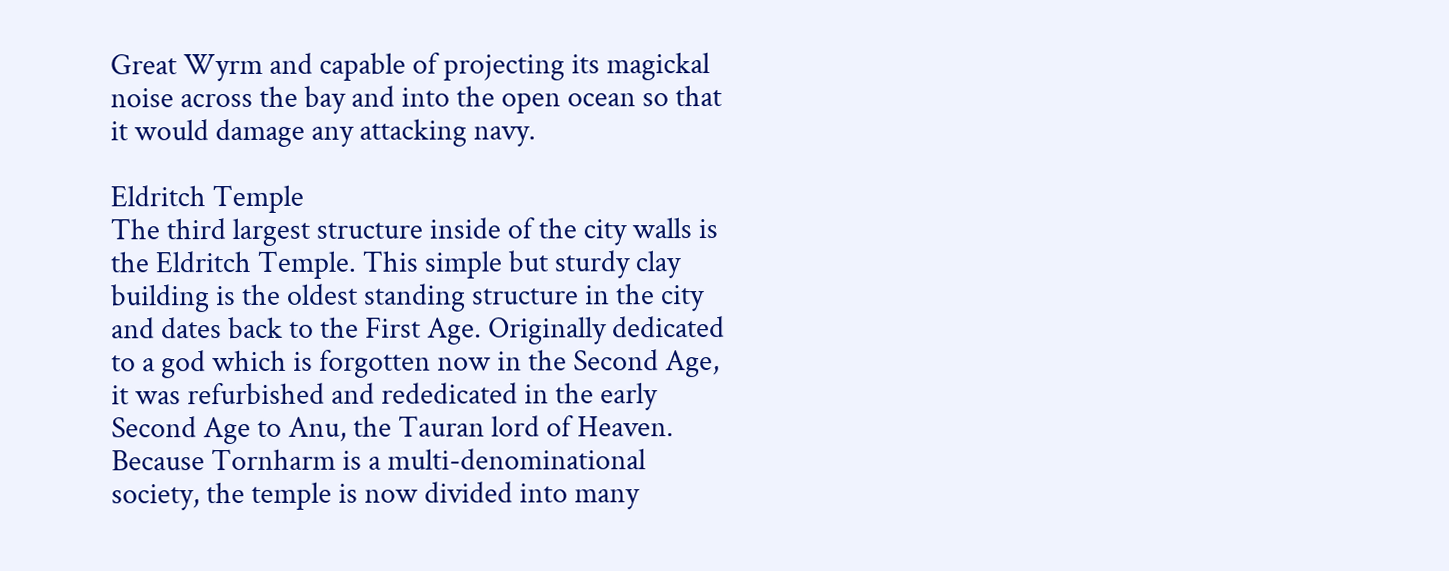Great Wyrm and capable of projecting its magickal noise across the bay and into the open ocean so that it would damage any attacking navy.

Eldritch Temple
The third largest structure inside of the city walls is the Eldritch Temple. This simple but sturdy clay building is the oldest standing structure in the city and dates back to the First Age. Originally dedicated to a god which is forgotten now in the Second Age, it was refurbished and rededicated in the early Second Age to Anu, the Tauran lord of Heaven. Because Tornharm is a multi-denominational society, the temple is now divided into many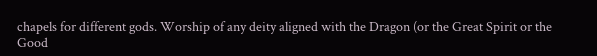chapels for different gods. Worship of any deity aligned with the Dragon (or the Great Spirit or the Good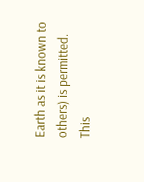Earth as it is known to others) is permitted. This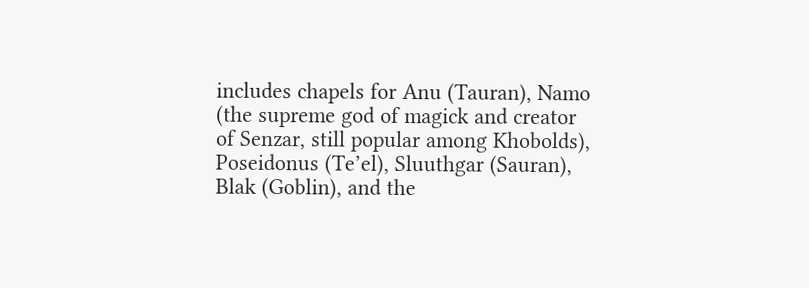includes chapels for Anu (Tauran), Namo (the supreme god of magick and creator of Senzar, still popular among Khobolds), Poseidonus (Te’el), Sluuthgar (Sauran), Blak (Goblin), and the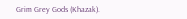Grim Grey Gods (Khazak).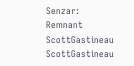Senzar: Remnant ScottGastineau ScottGastineau